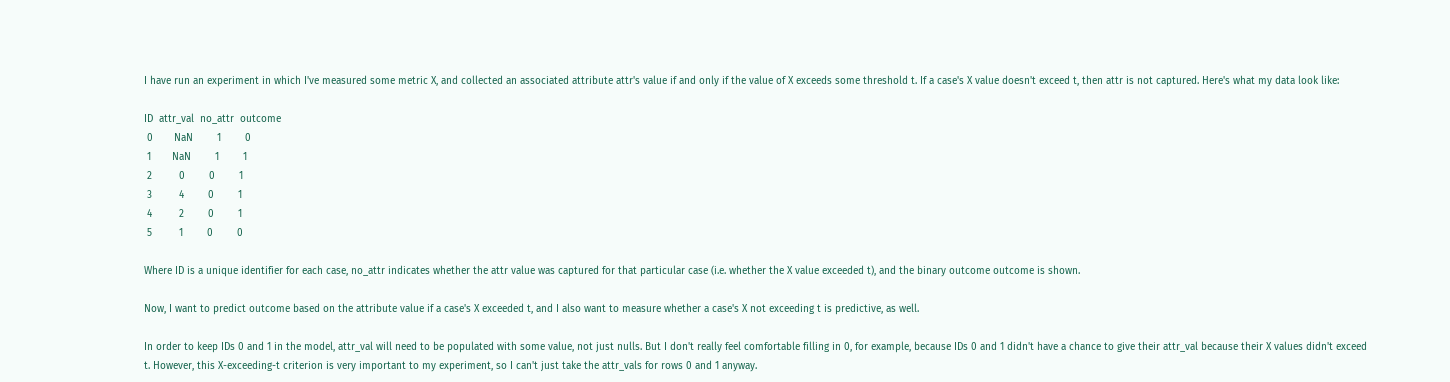I have run an experiment in which I've measured some metric X, and collected an associated attribute attr's value if and only if the value of X exceeds some threshold t. If a case's X value doesn't exceed t, then attr is not captured. Here's what my data look like:

ID  attr_val  no_attr  outcome
 0       NaN        1        0
 1       NaN        1        1
 2         0        0        1
 3         4        0        1
 4         2        0        1
 5         1        0        0

Where ID is a unique identifier for each case, no_attr indicates whether the attr value was captured for that particular case (i.e. whether the X value exceeded t), and the binary outcome outcome is shown.

Now, I want to predict outcome based on the attribute value if a case's X exceeded t, and I also want to measure whether a case's X not exceeding t is predictive, as well.

In order to keep IDs 0 and 1 in the model, attr_val will need to be populated with some value, not just nulls. But I don't really feel comfortable filling in 0, for example, because IDs 0 and 1 didn't have a chance to give their attr_val because their X values didn't exceed t. However, this X-exceeding-t criterion is very important to my experiment, so I can't just take the attr_vals for rows 0 and 1 anyway.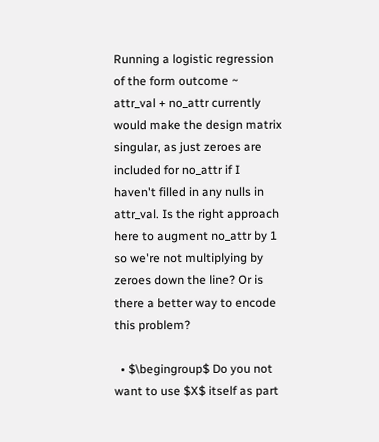Running a logistic regression of the form outcome ~ attr_val + no_attr currently would make the design matrix singular, as just zeroes are included for no_attr if I haven't filled in any nulls in attr_val. Is the right approach here to augment no_attr by 1 so we're not multiplying by zeroes down the line? Or is there a better way to encode this problem?

  • $\begingroup$ Do you not want to use $X$ itself as part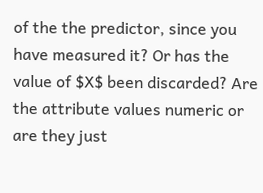of the the predictor, since you have measured it? Or has the value of $X$ been discarded? Are the attribute values numeric or are they just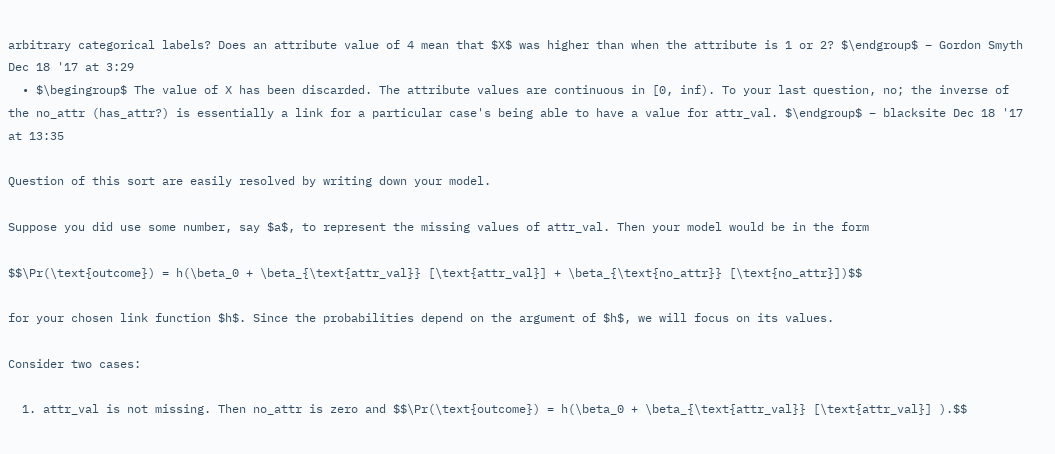arbitrary categorical labels? Does an attribute value of 4 mean that $X$ was higher than when the attribute is 1 or 2? $\endgroup$ – Gordon Smyth Dec 18 '17 at 3:29
  • $\begingroup$ The value of X has been discarded. The attribute values are continuous in [0, inf). To your last question, no; the inverse of the no_attr (has_attr?) is essentially a link for a particular case's being able to have a value for attr_val. $\endgroup$ – blacksite Dec 18 '17 at 13:35

Question of this sort are easily resolved by writing down your model.

Suppose you did use some number, say $a$, to represent the missing values of attr_val. Then your model would be in the form

$$\Pr(\text{outcome}) = h(\beta_0 + \beta_{\text{attr_val}} [\text{attr_val}] + \beta_{\text{no_attr}} [\text{no_attr}])$$

for your chosen link function $h$. Since the probabilities depend on the argument of $h$, we will focus on its values.

Consider two cases:

  1. attr_val is not missing. Then no_attr is zero and $$\Pr(\text{outcome}) = h(\beta_0 + \beta_{\text{attr_val}} [\text{attr_val}] ).$$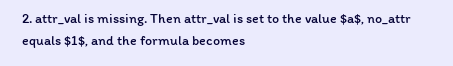2. attr_val is missing. Then attr_val is set to the value $a$, no_attr equals $1$, and the formula becomes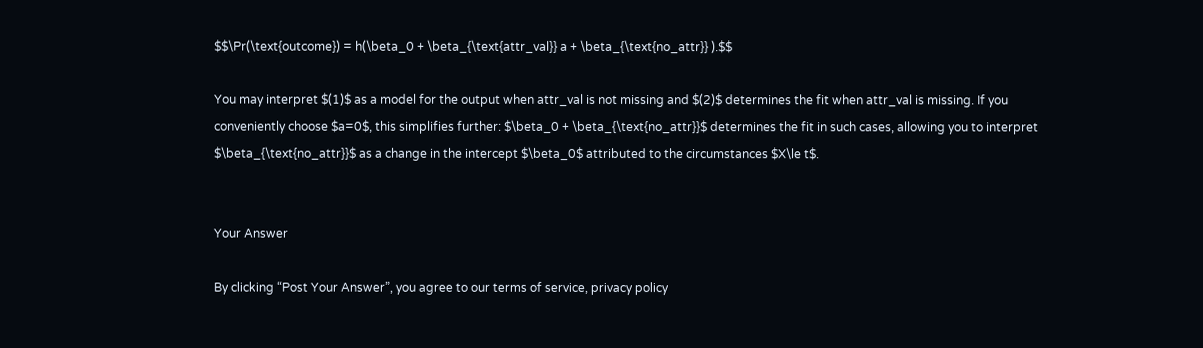$$\Pr(\text{outcome}) = h(\beta_0 + \beta_{\text{attr_val}} a + \beta_{\text{no_attr}} ).$$

You may interpret $(1)$ as a model for the output when attr_val is not missing and $(2)$ determines the fit when attr_val is missing. If you conveniently choose $a=0$, this simplifies further: $\beta_0 + \beta_{\text{no_attr}}$ determines the fit in such cases, allowing you to interpret $\beta_{\text{no_attr}}$ as a change in the intercept $\beta_0$ attributed to the circumstances $X\le t$.


Your Answer

By clicking “Post Your Answer”, you agree to our terms of service, privacy policy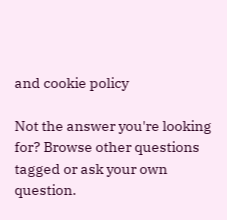and cookie policy

Not the answer you're looking for? Browse other questions tagged or ask your own question.